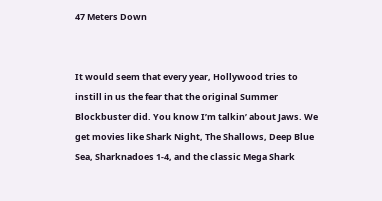47 Meters Down


It would seem that every year, Hollywood tries to instill in us the fear that the original Summer Blockbuster did. You know I’m talkin’ about Jaws. We get movies like Shark Night, The Shallows, Deep Blue Sea, Sharknadoes 1-4, and the classic Mega Shark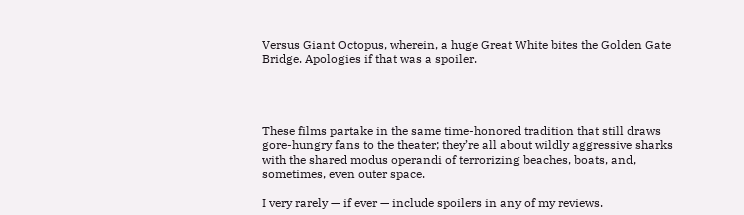Versus Giant Octopus, wherein, a huge Great White bites the Golden Gate Bridge. Apologies if that was a spoiler.




These films partake in the same time-honored tradition that still draws gore-hungry fans to the theater; they’re all about wildly aggressive sharks with the shared modus operandi of terrorizing beaches, boats, and, sometimes, even outer space.

I very rarely — if ever — include spoilers in any of my reviews.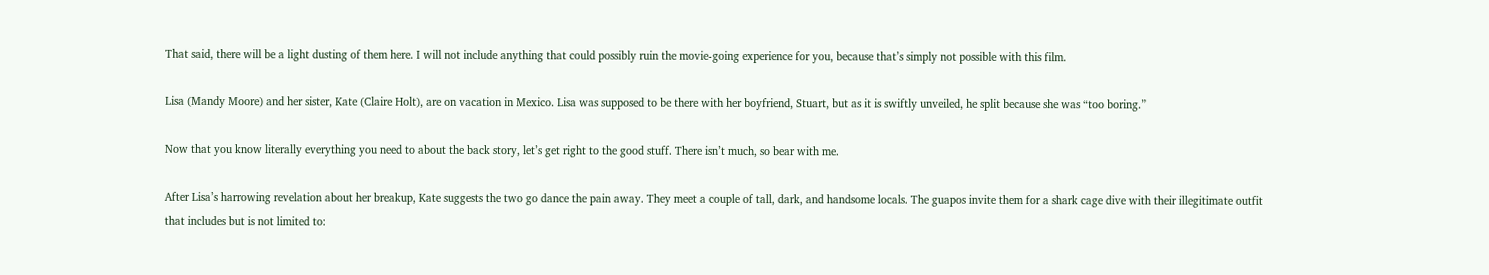That said, there will be a light dusting of them here. I will not include anything that could possibly ruin the movie-going experience for you, because that’s simply not possible with this film.

Lisa (Mandy Moore) and her sister, Kate (Claire Holt), are on vacation in Mexico. Lisa was supposed to be there with her boyfriend, Stuart, but as it is swiftly unveiled, he split because she was “too boring.”

Now that you know literally everything you need to about the back story, let’s get right to the good stuff. There isn’t much, so bear with me.

After Lisa’s harrowing revelation about her breakup, Kate suggests the two go dance the pain away. They meet a couple of tall, dark, and handsome locals. The guapos invite them for a shark cage dive with their illegitimate outfit that includes but is not limited to: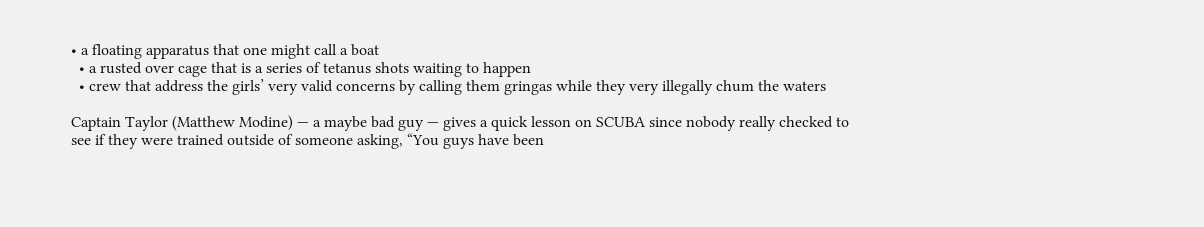• a floating apparatus that one might call a boat
  • a rusted over cage that is a series of tetanus shots waiting to happen
  • crew that address the girls’ very valid concerns by calling them gringas while they very illegally chum the waters

Captain Taylor (Matthew Modine) — a maybe bad guy — gives a quick lesson on SCUBA since nobody really checked to see if they were trained outside of someone asking, “You guys have been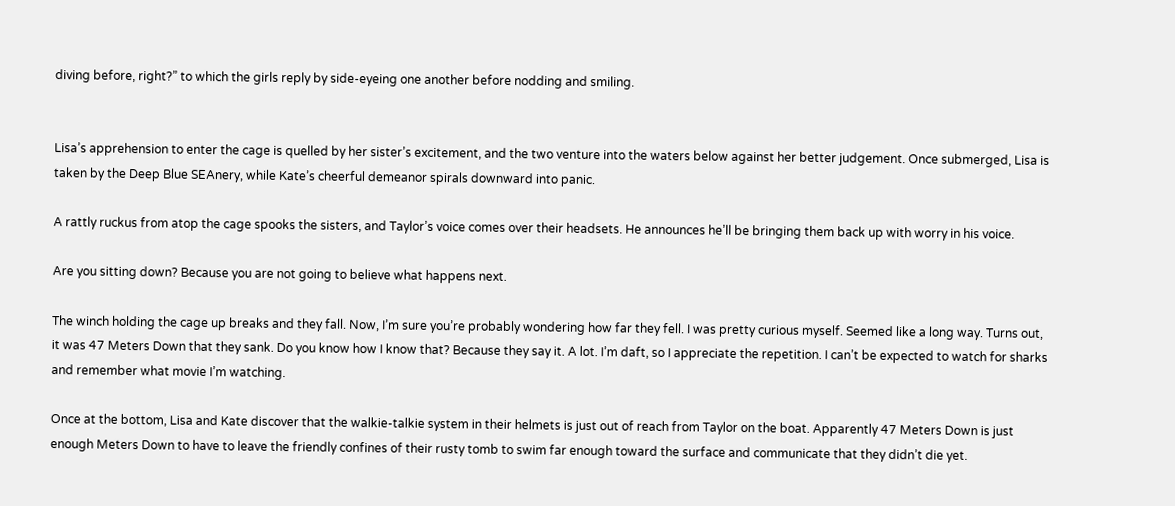diving before, right?” to which the girls reply by side-eyeing one another before nodding and smiling.


Lisa’s apprehension to enter the cage is quelled by her sister’s excitement, and the two venture into the waters below against her better judgement. Once submerged, Lisa is taken by the Deep Blue SEAnery, while Kate’s cheerful demeanor spirals downward into panic.

A rattly ruckus from atop the cage spooks the sisters, and Taylor’s voice comes over their headsets. He announces he’ll be bringing them back up with worry in his voice.

Are you sitting down? Because you are not going to believe what happens next.

The winch holding the cage up breaks and they fall. Now, I’m sure you’re probably wondering how far they fell. I was pretty curious myself. Seemed like a long way. Turns out, it was 47 Meters Down that they sank. Do you know how I know that? Because they say it. A lot. I’m daft, so I appreciate the repetition. I can’t be expected to watch for sharks and remember what movie I’m watching.

Once at the bottom, Lisa and Kate discover that the walkie-talkie system in their helmets is just out of reach from Taylor on the boat. Apparently 47 Meters Down is just enough Meters Down to have to leave the friendly confines of their rusty tomb to swim far enough toward the surface and communicate that they didn’t die yet.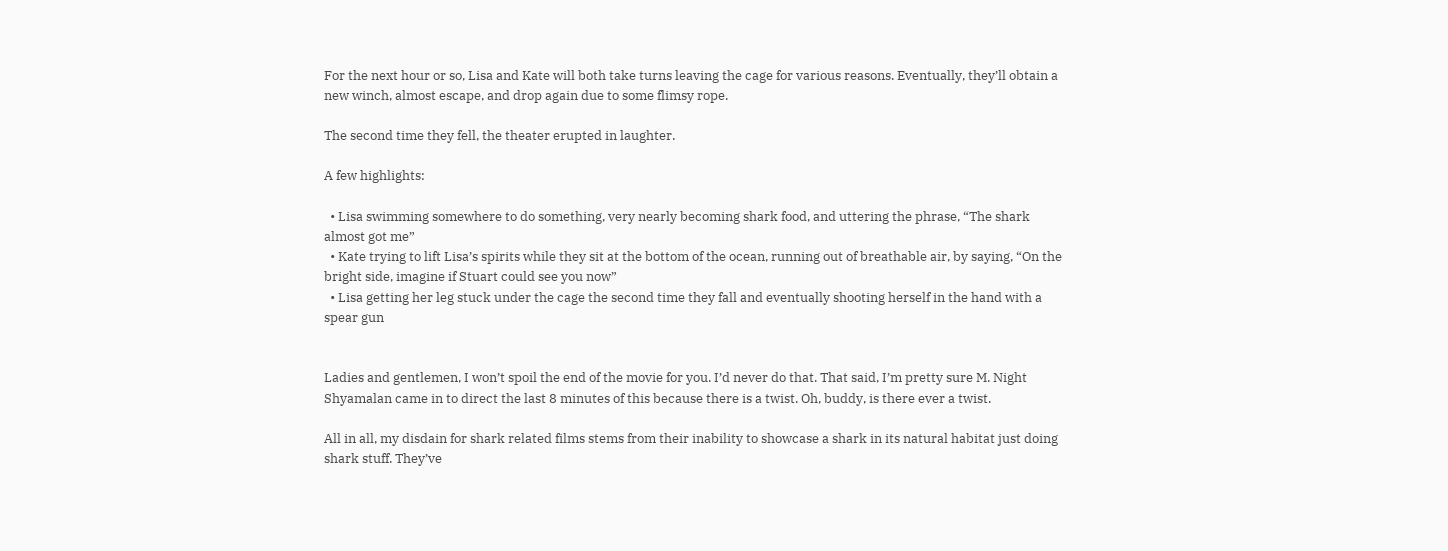For the next hour or so, Lisa and Kate will both take turns leaving the cage for various reasons. Eventually, they’ll obtain a new winch, almost escape, and drop again due to some flimsy rope.

The second time they fell, the theater erupted in laughter.

A few highlights:

  • Lisa swimming somewhere to do something, very nearly becoming shark food, and uttering the phrase, “The shark almost got me”
  • Kate trying to lift Lisa’s spirits while they sit at the bottom of the ocean, running out of breathable air, by saying, “On the bright side, imagine if Stuart could see you now”
  • Lisa getting her leg stuck under the cage the second time they fall and eventually shooting herself in the hand with a spear gun


Ladies and gentlemen, I won’t spoil the end of the movie for you. I’d never do that. That said, I’m pretty sure M. Night Shyamalan came in to direct the last 8 minutes of this because there is a twist. Oh, buddy, is there ever a twist.

All in all, my disdain for shark related films stems from their inability to showcase a shark in its natural habitat just doing shark stuff. They’ve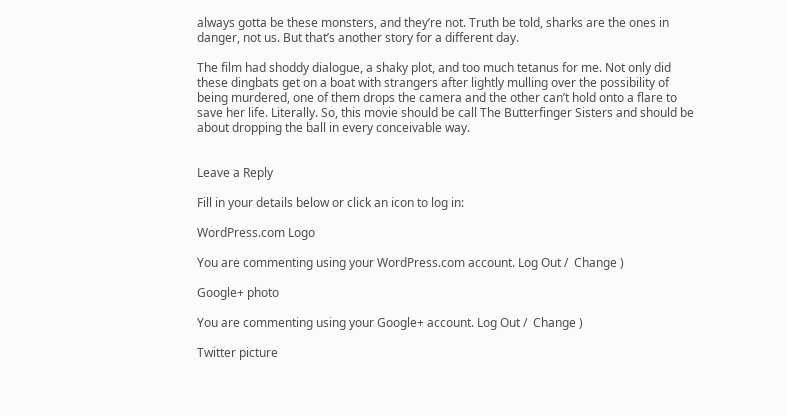always gotta be these monsters, and they’re not. Truth be told, sharks are the ones in danger, not us. But that’s another story for a different day.

The film had shoddy dialogue, a shaky plot, and too much tetanus for me. Not only did these dingbats get on a boat with strangers after lightly mulling over the possibility of being murdered, one of them drops the camera and the other can’t hold onto a flare to save her life. Literally. So, this movie should be call The Butterfinger Sisters and should be about dropping the ball in every conceivable way.


Leave a Reply

Fill in your details below or click an icon to log in:

WordPress.com Logo

You are commenting using your WordPress.com account. Log Out /  Change )

Google+ photo

You are commenting using your Google+ account. Log Out /  Change )

Twitter picture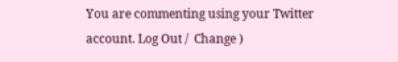You are commenting using your Twitter account. Log Out /  Change )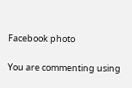Facebook photo

You are commenting using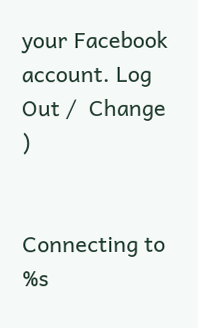your Facebook account. Log Out /  Change )


Connecting to %s